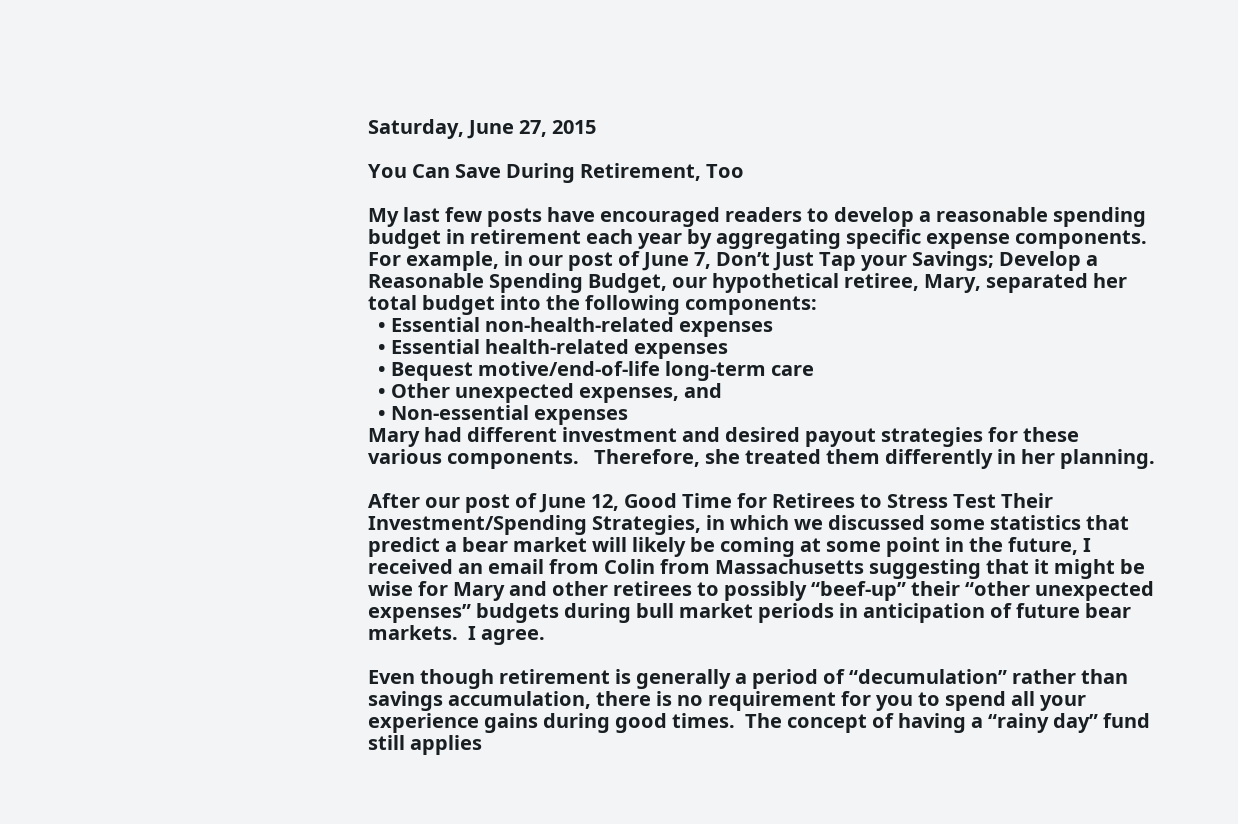Saturday, June 27, 2015

You Can Save During Retirement, Too

My last few posts have encouraged readers to develop a reasonable spending budget in retirement each year by aggregating specific expense components.  For example, in our post of June 7, Don’t Just Tap your Savings; Develop a Reasonable Spending Budget, our hypothetical retiree, Mary, separated her total budget into the following components:
  • Essential non-health-related expenses
  • Essential health-related expenses
  • Bequest motive/end-of-life long-term care
  • Other unexpected expenses, and
  • Non-essential expenses
Mary had different investment and desired payout strategies for these various components.   Therefore, she treated them differently in her planning.

After our post of June 12, Good Time for Retirees to Stress Test Their Investment/Spending Strategies, in which we discussed some statistics that predict a bear market will likely be coming at some point in the future, I received an email from Colin from Massachusetts suggesting that it might be wise for Mary and other retirees to possibly “beef-up” their “other unexpected expenses” budgets during bull market periods in anticipation of future bear markets.  I agree.

Even though retirement is generally a period of “decumulation” rather than savings accumulation, there is no requirement for you to spend all your experience gains during good times.  The concept of having a “rainy day” fund still applies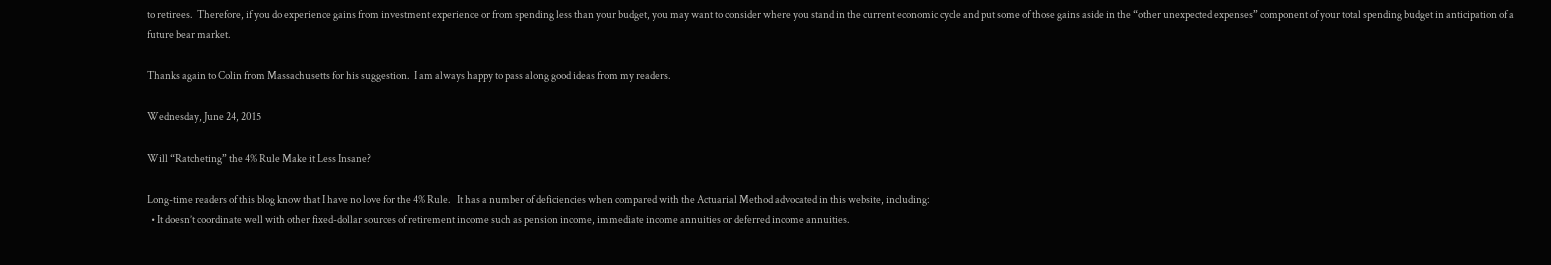to retirees.  Therefore, if you do experience gains from investment experience or from spending less than your budget, you may want to consider where you stand in the current economic cycle and put some of those gains aside in the “other unexpected expenses” component of your total spending budget in anticipation of a future bear market.

Thanks again to Colin from Massachusetts for his suggestion.  I am always happy to pass along good ideas from my readers.

Wednesday, June 24, 2015

Will “Ratcheting” the 4% Rule Make it Less Insane?

Long-time readers of this blog know that I have no love for the 4% Rule.   It has a number of deficiencies when compared with the Actuarial Method advocated in this website, including:
  • It doesn’t coordinate well with other fixed-dollar sources of retirement income such as pension income, immediate income annuities or deferred income annuities.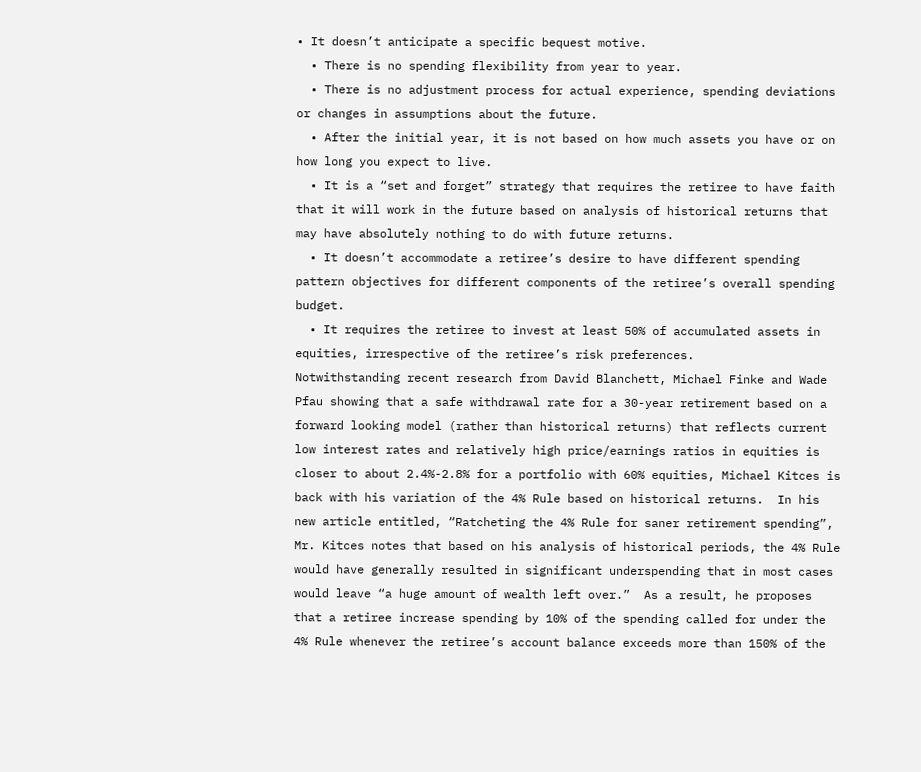• It doesn’t anticipate a specific bequest motive.
  • There is no spending flexibility from year to year.
  • There is no adjustment process for actual experience, spending deviations or changes in assumptions about the future.
  • After the initial year, it is not based on how much assets you have or on how long you expect to live.
  • It is a “set and forget” strategy that requires the retiree to have faith that it will work in the future based on analysis of historical returns that may have absolutely nothing to do with future returns.
  • It doesn’t accommodate a retiree’s desire to have different spending pattern objectives for different components of the retiree’s overall spending budget.
  • It requires the retiree to invest at least 50% of accumulated assets in equities, irrespective of the retiree’s risk preferences.
Notwithstanding recent research from David Blanchett, Michael Finke and Wade Pfau showing that a safe withdrawal rate for a 30-year retirement based on a forward looking model (rather than historical returns) that reflects current low interest rates and relatively high price/earnings ratios in equities is closer to about 2.4%-2.8% for a portfolio with 60% equities, Michael Kitces is back with his variation of the 4% Rule based on historical returns.  In his new article entitled, “Ratcheting the 4% Rule for saner retirement spending”, Mr. Kitces notes that based on his analysis of historical periods, the 4% Rule would have generally resulted in significant underspending that in most cases would leave “a huge amount of wealth left over.”  As a result, he proposes that a retiree increase spending by 10% of the spending called for under the 4% Rule whenever the retiree’s account balance exceeds more than 150% of the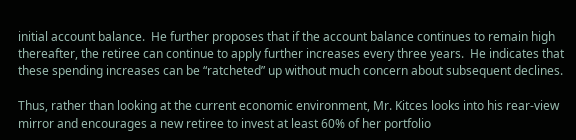initial account balance.  He further proposes that if the account balance continues to remain high thereafter, the retiree can continue to apply further increases every three years.  He indicates that these spending increases can be “ratcheted” up without much concern about subsequent declines.

Thus, rather than looking at the current economic environment, Mr. Kitces looks into his rear-view mirror and encourages a new retiree to invest at least 60% of her portfolio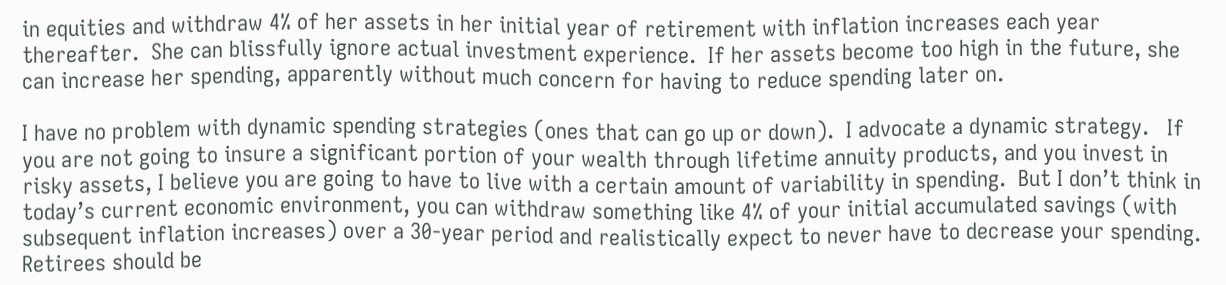in equities and withdraw 4% of her assets in her initial year of retirement with inflation increases each year thereafter.  She can blissfully ignore actual investment experience.  If her assets become too high in the future, she can increase her spending, apparently without much concern for having to reduce spending later on.

I have no problem with dynamic spending strategies (ones that can go up or down).  I advocate a dynamic strategy.   If you are not going to insure a significant portion of your wealth through lifetime annuity products, and you invest in risky assets, I believe you are going to have to live with a certain amount of variability in spending.  But I don’t think in today’s current economic environment, you can withdraw something like 4% of your initial accumulated savings (with subsequent inflation increases) over a 30-year period and realistically expect to never have to decrease your spending.   Retirees should be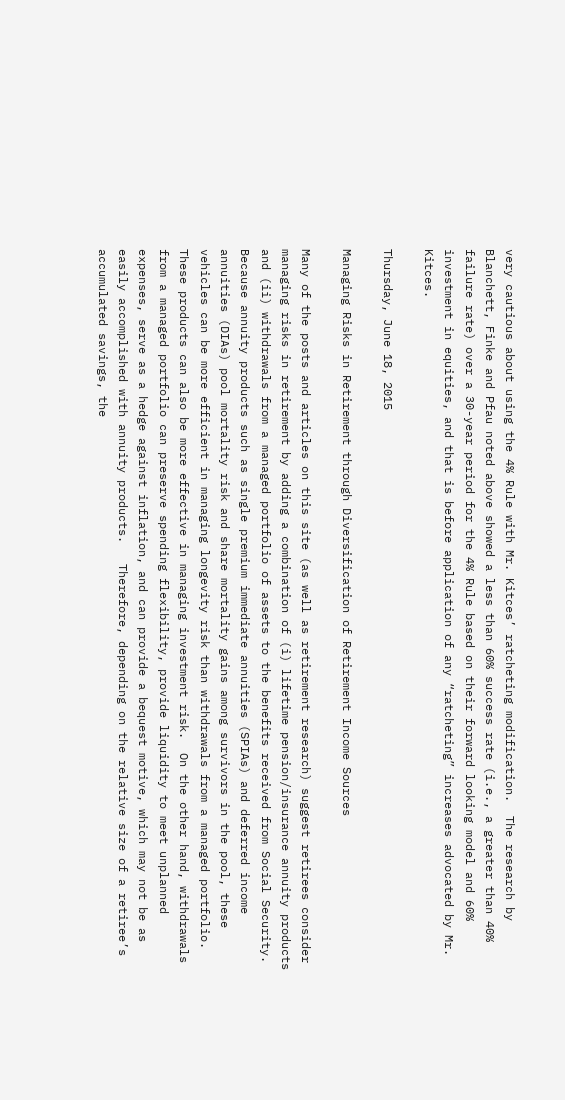very cautious about using the 4% Rule with Mr. Kitces’ ratcheting modification.  The research by Blanchett, Finke and Pfau noted above showed a less than 60% success rate (i.e., a greater than 40% failure rate) over a 30-year period for the 4% Rule based on their forward looking model and 60% investment in equities, and that is before application of any “ratcheting” increases advocated by Mr. Kitces.

Thursday, June 18, 2015

Managing Risks in Retirement through Diversification of Retirement Income Sources

Many of the posts and articles on this site (as well as retirement research) suggest retirees consider managing risks in retirement by adding a combination of (i) lifetime pension/insurance annuity products and (ii) withdrawals from a managed portfolio of assets to the benefits received from Social Security.  Because annuity products such as single premium immediate annuities (SPIAs) and deferred income annuities (DIAs) pool mortality risk and share mortality gains among survivors in the pool, these vehicles can be more efficient in managing longevity risk than withdrawals from a managed portfolio.  These products can also be more effective in managing investment risk.  On the other hand, withdrawals from a managed portfolio can preserve spending flexibility, provide liquidity to meet unplanned expenses, serve as a hedge against inflation, and can provide a bequest motive, which may not be as easily accomplished with annuity products.   Therefore, depending on the relative size of a retiree’s accumulated savings, the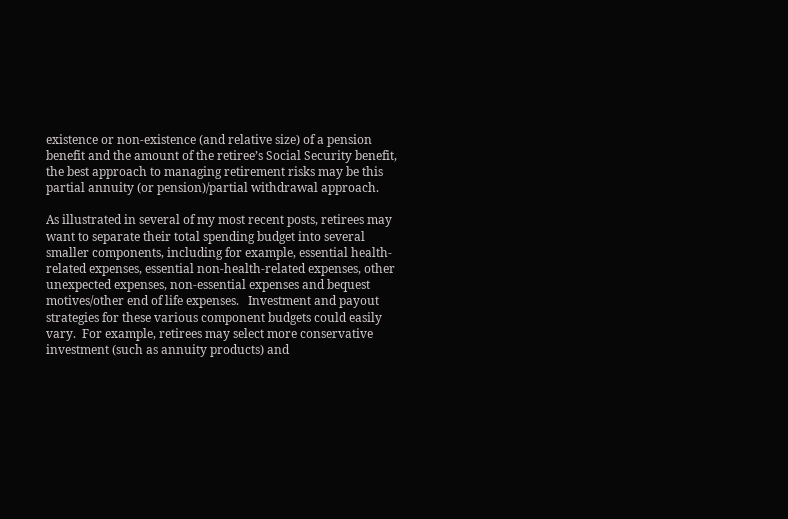existence or non-existence (and relative size) of a pension benefit and the amount of the retiree’s Social Security benefit, the best approach to managing retirement risks may be this partial annuity (or pension)/partial withdrawal approach.

As illustrated in several of my most recent posts, retirees may want to separate their total spending budget into several smaller components, including for example, essential health-related expenses, essential non-health-related expenses, other unexpected expenses, non-essential expenses and bequest motives/other end of life expenses.   Investment and payout strategies for these various component budgets could easily vary.  For example, retirees may select more conservative investment (such as annuity products) and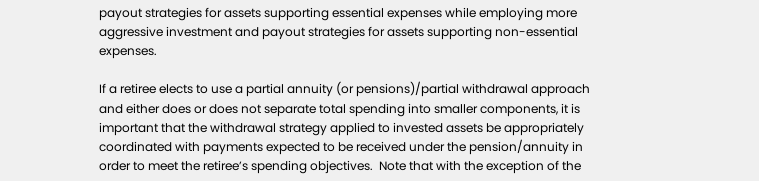payout strategies for assets supporting essential expenses while employing more aggressive investment and payout strategies for assets supporting non-essential expenses.

If a retiree elects to use a partial annuity (or pensions)/partial withdrawal approach and either does or does not separate total spending into smaller components, it is important that the withdrawal strategy applied to invested assets be appropriately coordinated with payments expected to be received under the pension/annuity in order to meet the retiree’s spending objectives.  Note that with the exception of the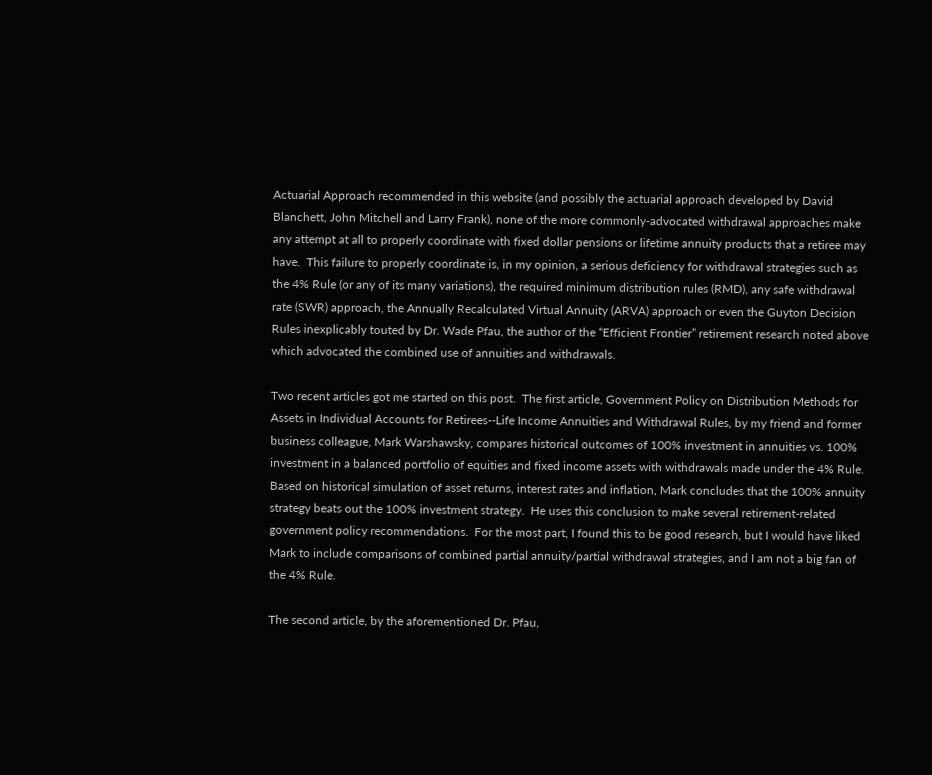Actuarial Approach recommended in this website (and possibly the actuarial approach developed by David Blanchett, John Mitchell and Larry Frank), none of the more commonly-advocated withdrawal approaches make any attempt at all to properly coordinate with fixed dollar pensions or lifetime annuity products that a retiree may have.  This failure to properly coordinate is, in my opinion, a serious deficiency for withdrawal strategies such as the 4% Rule (or any of its many variations), the required minimum distribution rules (RMD), any safe withdrawal rate (SWR) approach, the Annually Recalculated Virtual Annuity (ARVA) approach or even the Guyton Decision Rules inexplicably touted by Dr. Wade Pfau, the author of the “Efficient Frontier” retirement research noted above which advocated the combined use of annuities and withdrawals.

Two recent articles got me started on this post.  The first article, Government Policy on Distribution Methods for Assets in Individual Accounts for Retirees--Life Income Annuities and Withdrawal Rules, by my friend and former business colleague, Mark Warshawsky, compares historical outcomes of 100% investment in annuities vs. 100% investment in a balanced portfolio of equities and fixed income assets with withdrawals made under the 4% Rule.  Based on historical simulation of asset returns, interest rates and inflation, Mark concludes that the 100% annuity strategy beats out the 100% investment strategy.  He uses this conclusion to make several retirement-related government policy recommendations.  For the most part, I found this to be good research, but I would have liked Mark to include comparisons of combined partial annuity/partial withdrawal strategies, and I am not a big fan of the 4% Rule.

The second article, by the aforementioned Dr. Pfau,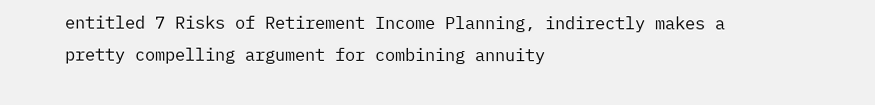entitled 7 Risks of Retirement Income Planning, indirectly makes a pretty compelling argument for combining annuity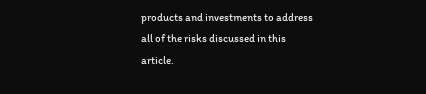products and investments to address all of the risks discussed in this article.